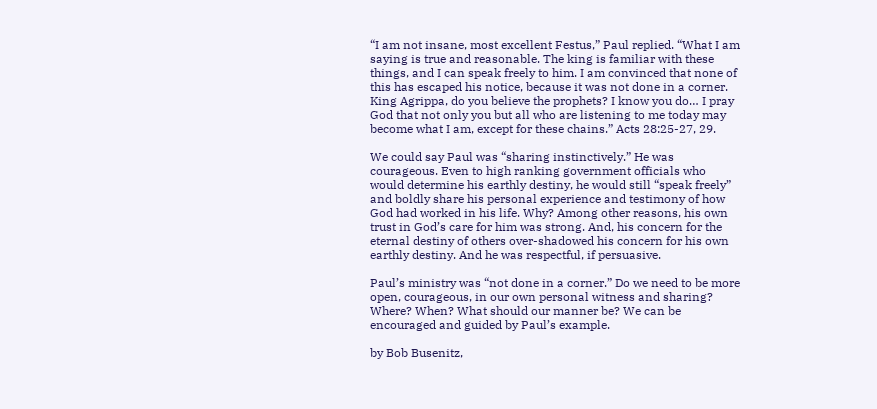“I am not insane, most excellent Festus,” Paul replied. “What I am saying is true and reasonable. The king is familiar with these things, and I can speak freely to him. I am convinced that none of this has escaped his notice, because it was not done in a corner. King Agrippa, do you believe the prophets? I know you do… I pray God that not only you but all who are listening to me today may become what I am, except for these chains.” Acts 28:25-27, 29.

We could say Paul was “sharing instinctively.” He was courageous. Even to high ranking government officials who would determine his earthly destiny, he would still “speak freely” and boldly share his personal experience and testimony of how God had worked in his life. Why? Among other reasons, his own trust in God’s care for him was strong. And, his concern for the eternal destiny of others over-shadowed his concern for his own earthly destiny. And he was respectful, if persuasive.

Paul’s ministry was “not done in a corner.” Do we need to be more open, courageous, in our own personal witness and sharing? Where? When? What should our manner be? We can be encouraged and guided by Paul’s example.

by Bob Busenitz,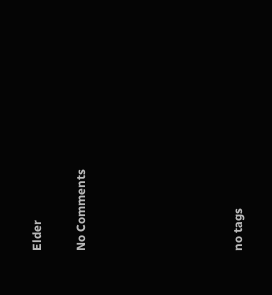Elder

No Comments






no tags